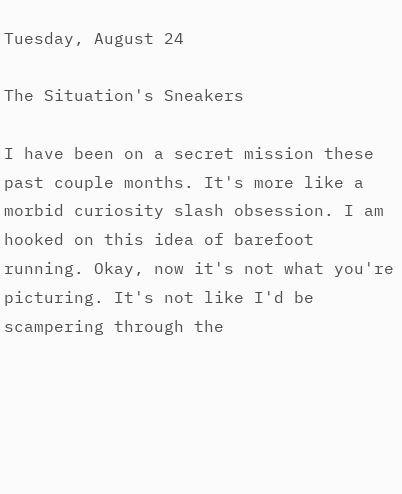Tuesday, August 24

The Situation's Sneakers

I have been on a secret mission these past couple months. It's more like a morbid curiosity slash obsession. I am hooked on this idea of barefoot running. Okay, now it's not what you're picturing. It's not like I'd be scampering through the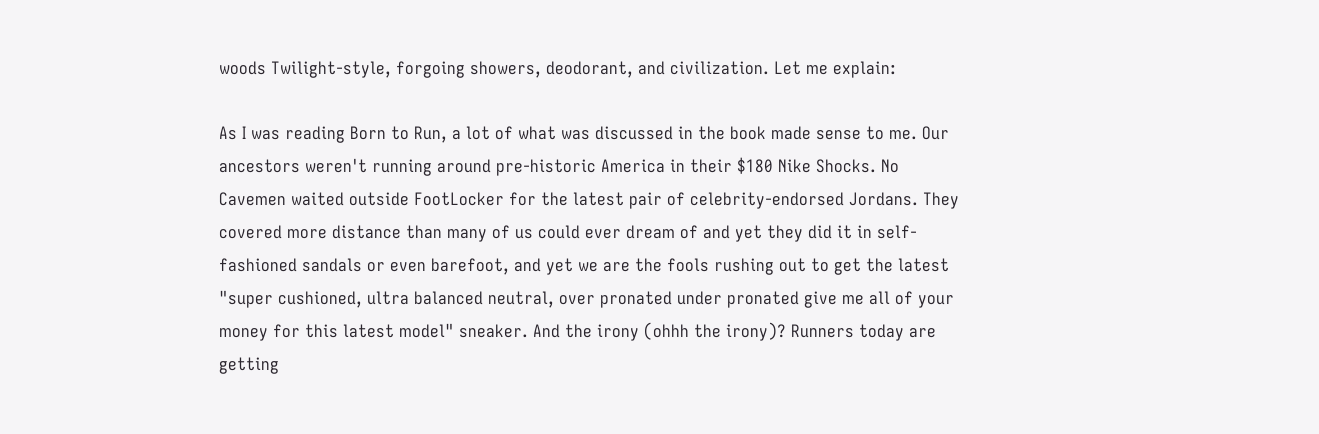woods Twilight-style, forgoing showers, deodorant, and civilization. Let me explain:

As I was reading Born to Run, a lot of what was discussed in the book made sense to me. Our ancestors weren't running around pre-historic America in their $180 Nike Shocks. No Cavemen waited outside FootLocker for the latest pair of celebrity-endorsed Jordans. They covered more distance than many of us could ever dream of and yet they did it in self-fashioned sandals or even barefoot, and yet we are the fools rushing out to get the latest "super cushioned, ultra balanced neutral, over pronated under pronated give me all of your money for this latest model" sneaker. And the irony (ohhh the irony)? Runners today are getting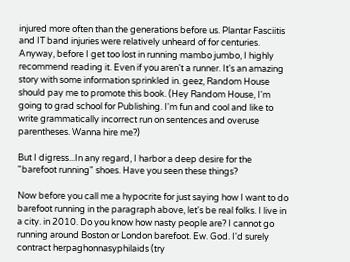injured more often than the generations before us. Plantar Fasciitis and IT band injuries were relatively unheard of for centuries. Anyway, before I get too lost in running mambo jumbo, I highly recommend reading it. Even if you aren't a runner. It's an amazing story with some information sprinkled in. geez, Random House should pay me to promote this book. (Hey Random House, I'm going to grad school for Publishing. I'm fun and cool and like to write grammatically incorrect run on sentences and overuse parentheses. Wanna hire me?)

But I digress...In any regard, I harbor a deep desire for the "barefoot running" shoes. Have you seen these things?

Now before you call me a hypocrite for just saying how I want to do barefoot running in the paragraph above, let's be real folks. I live in a city. in 2010. Do you know how nasty people are? I cannot go running around Boston or London barefoot. Ew. God. I'd surely contract herpaghonnasyphilaids (try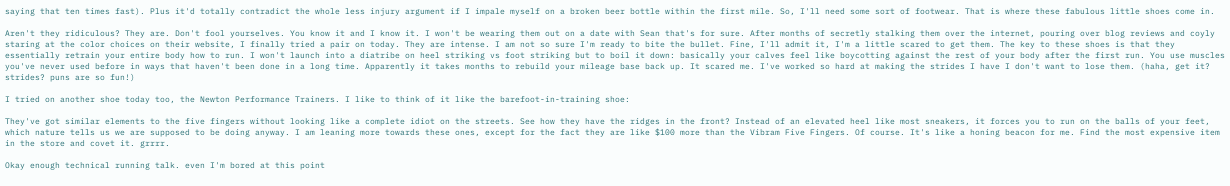saying that ten times fast). Plus it'd totally contradict the whole less injury argument if I impale myself on a broken beer bottle within the first mile. So, I'll need some sort of footwear. That is where these fabulous little shoes come in.

Aren't they ridiculous? They are. Don't fool yourselves. You know it and I know it. I won't be wearing them out on a date with Sean that's for sure. After months of secretly stalking them over the internet, pouring over blog reviews and coyly staring at the color choices on their website, I finally tried a pair on today. They are intense. I am not so sure I'm ready to bite the bullet. Fine, I'll admit it, I'm a little scared to get them. The key to these shoes is that they essentially retrain your entire body how to run. I won't launch into a diatribe on heel striking vs foot striking but to boil it down: basically your calves feel like boycotting against the rest of your body after the first run. You use muscles you've never used before in ways that haven't been done in a long time. Apparently it takes months to rebuild your mileage base back up. It scared me. I've worked so hard at making the strides I have I don't want to lose them. (haha, get it? strides? puns are so fun!)

I tried on another shoe today too, the Newton Performance Trainers. I like to think of it like the barefoot-in-training shoe:

They've got similar elements to the five fingers without looking like a complete idiot on the streets. See how they have the ridges in the front? Instead of an elevated heel like most sneakers, it forces you to run on the balls of your feet, which nature tells us we are supposed to be doing anyway. I am leaning more towards these ones, except for the fact they are like $100 more than the Vibram Five Fingers. Of course. It's like a honing beacon for me. Find the most expensive item in the store and covet it. grrrr.

Okay enough technical running talk. even I'm bored at this point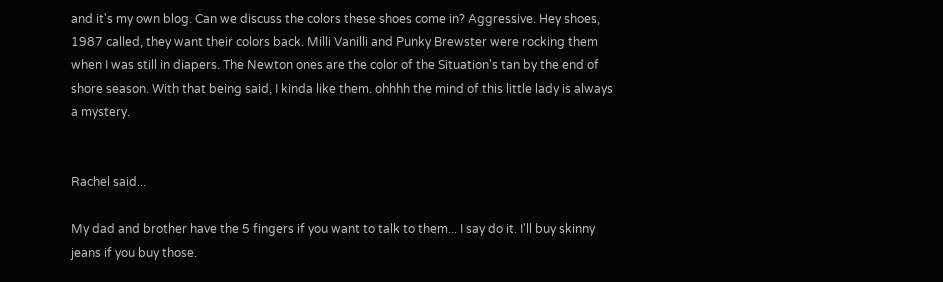and it's my own blog. Can we discuss the colors these shoes come in? Aggressive. Hey shoes, 1987 called, they want their colors back. Milli Vanilli and Punky Brewster were rocking them when I was still in diapers. The Newton ones are the color of the Situation's tan by the end of shore season. With that being said, I kinda like them. ohhhh the mind of this little lady is always a mystery.


Rachel said...

My dad and brother have the 5 fingers if you want to talk to them... I say do it. I'll buy skinny jeans if you buy those.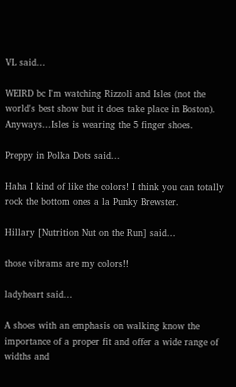VL said...

WEIRD bc I'm watching Rizzoli and Isles (not the world's best show but it does take place in Boston). Anyways...Isles is wearing the 5 finger shoes.

Preppy in Polka Dots said...

Haha I kind of like the colors! I think you can totally rock the bottom ones a la Punky Brewster.

Hillary [Nutrition Nut on the Run] said...

those vibrams are my colors!!

ladyheart said...

A shoes with an emphasis on walking know the importance of a proper fit and offer a wide range of widths and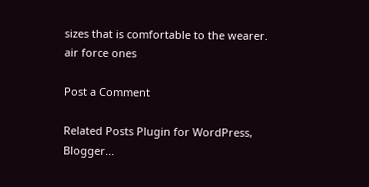sizes that is comfortable to the wearer.
air force ones

Post a Comment

Related Posts Plugin for WordPress, Blogger...